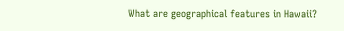What are geographical features in Hawaii?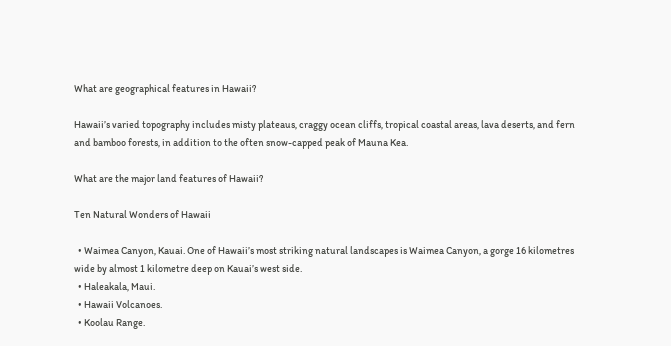What are geographical features in Hawaii?

Hawaii’s varied topography includes misty plateaus, craggy ocean cliffs, tropical coastal areas, lava deserts, and fern and bamboo forests, in addition to the often snow-capped peak of Mauna Kea.

What are the major land features of Hawaii?

Ten Natural Wonders of Hawaii

  • Waimea Canyon, Kauai. One of Hawaii’s most striking natural landscapes is Waimea Canyon, a gorge 16 kilometres wide by almost 1 kilometre deep on Kauai’s west side.
  • Haleakala, Maui.
  • Hawaii Volcanoes.
  • Koolau Range.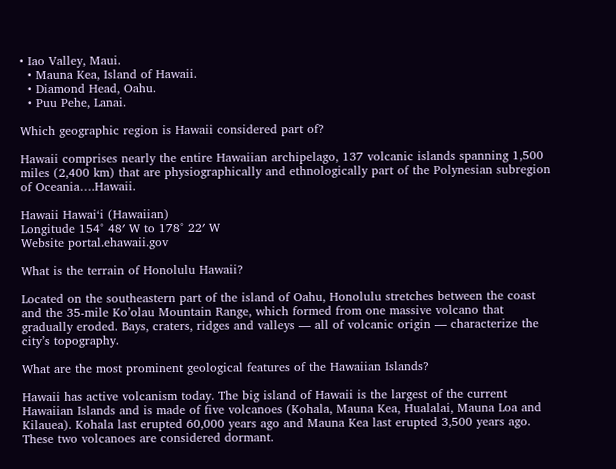• Iao Valley, Maui.
  • Mauna Kea, Island of Hawaii.
  • Diamond Head, Oahu.
  • Puu Pehe, Lanai.

Which geographic region is Hawaii considered part of?

Hawaii comprises nearly the entire Hawaiian archipelago, 137 volcanic islands spanning 1,500 miles (2,400 km) that are physiographically and ethnologically part of the Polynesian subregion of Oceania….Hawaii.

Hawaii Hawaiʻi (Hawaiian)
Longitude 154° 48′ W to 178° 22′ W
Website portal.ehawaii.gov

What is the terrain of Honolulu Hawaii?

Located on the southeastern part of the island of Oahu, Honolulu stretches between the coast and the 35-mile Ko’olau Mountain Range, which formed from one massive volcano that gradually eroded. Bays, craters, ridges and valleys — all of volcanic origin — characterize the city’s topography.

What are the most prominent geological features of the Hawaiian Islands?

Hawaii has active volcanism today. The big island of Hawaii is the largest of the current Hawaiian Islands and is made of five volcanoes (Kohala, Mauna Kea, Hualalai, Mauna Loa and Kilauea). Kohala last erupted 60,000 years ago and Mauna Kea last erupted 3,500 years ago. These two volcanoes are considered dormant.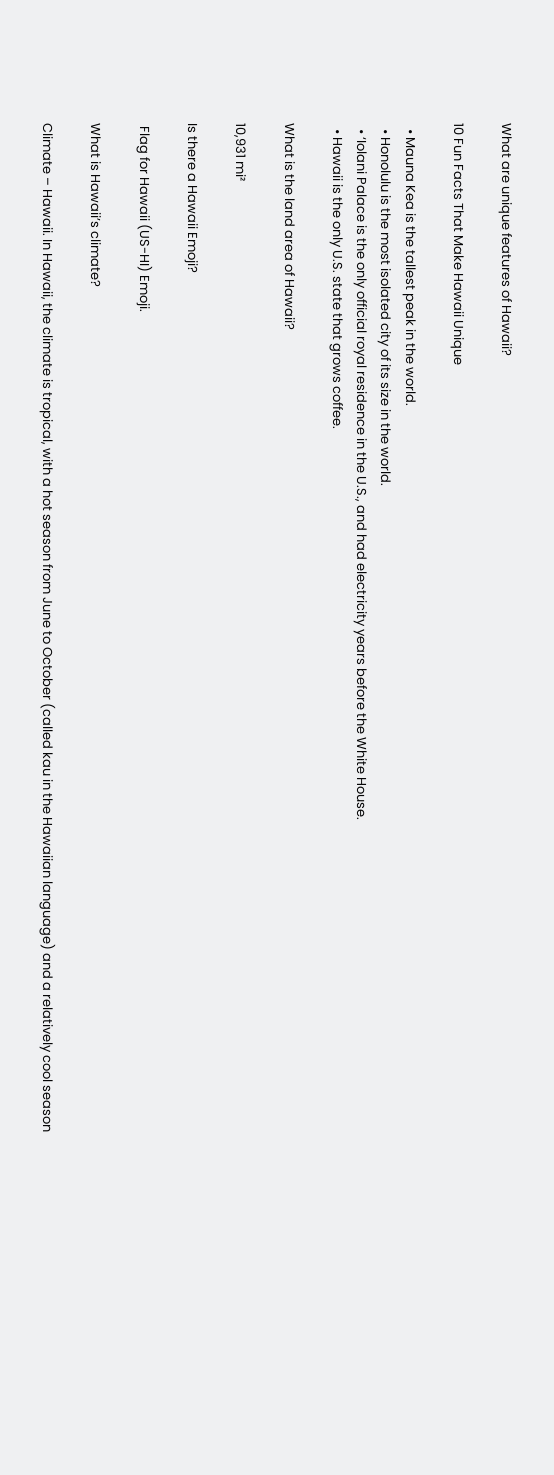What are unique features of Hawaii?

10 Fun Facts That Make Hawaii Unique

  • Mauna Kea is the tallest peak in the world.
  • Honolulu is the most isolated city of its size in the world.
  • ‘Iolani Palace is the only official royal residence in the U.S., and had electricity years before the White House.
  • Hawaii is the only U.S. state that grows coffee.

What is the land area of Hawaii?

10,931 mi²

Is there a Hawaii Emoji?

 Flag for Hawaii (US-HI) Emoji.

What is Hawaii’s climate?

Climate – Hawaii. In Hawaii, the climate is tropical, with a hot season from June to October (called kau in the Hawaiian language) and a relatively cool season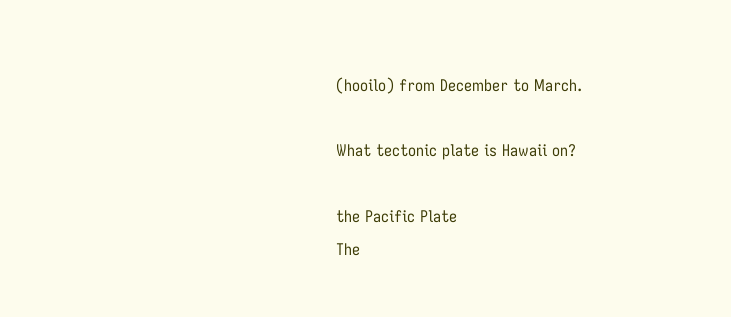(hooilo) from December to March.

What tectonic plate is Hawaii on?

the Pacific Plate
The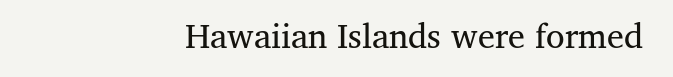Hawaiian Islands were formed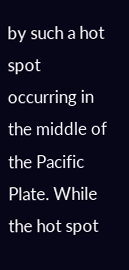by such a hot spot occurring in the middle of the Pacific Plate. While the hot spot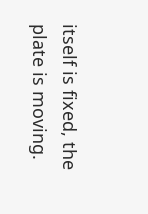itself is fixed, the plate is moving.